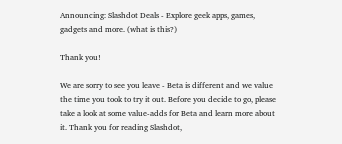Announcing: Slashdot Deals - Explore geek apps, games, gadgets and more. (what is this?)

Thank you!

We are sorry to see you leave - Beta is different and we value the time you took to try it out. Before you decide to go, please take a look at some value-adds for Beta and learn more about it. Thank you for reading Slashdot,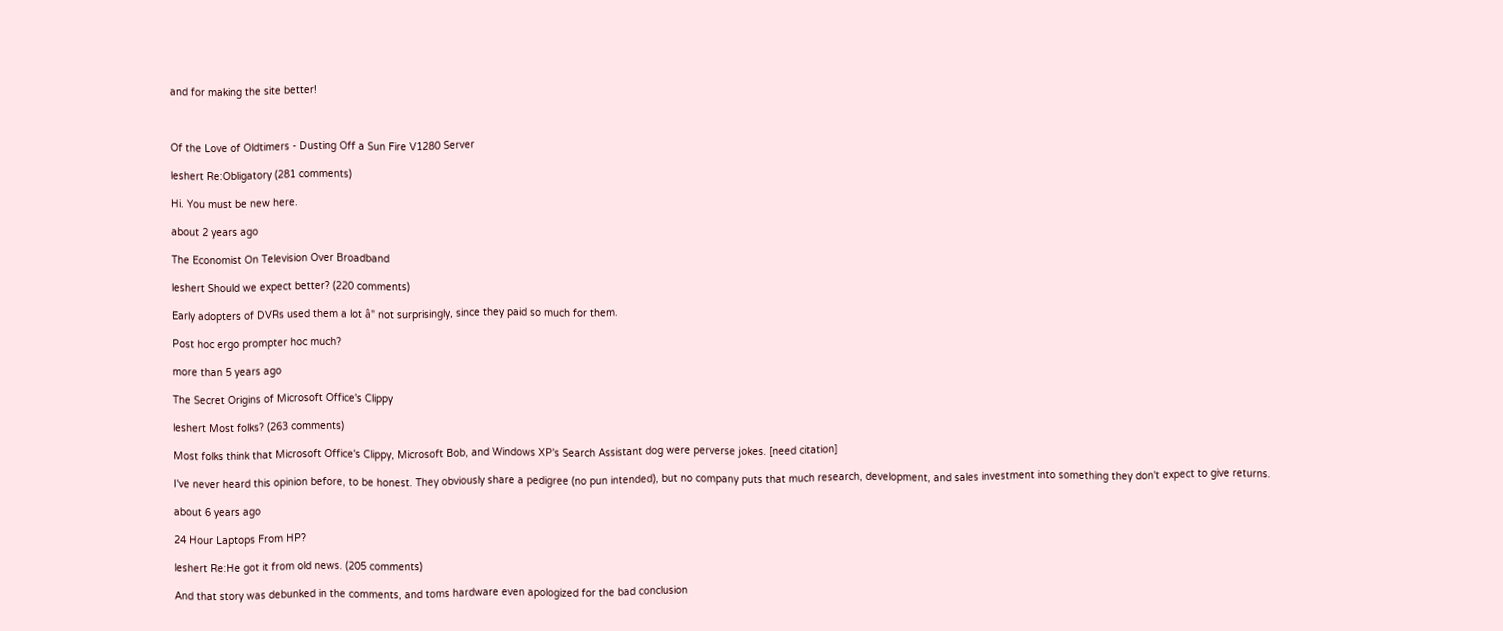and for making the site better!



Of the Love of Oldtimers - Dusting Off a Sun Fire V1280 Server

leshert Re:Obligatory (281 comments)

Hi. You must be new here.

about 2 years ago

The Economist On Television Over Broadband

leshert Should we expect better? (220 comments)

Early adopters of DVRs used them a lot â" not surprisingly, since they paid so much for them.

Post hoc ergo prompter hoc much?

more than 5 years ago

The Secret Origins of Microsoft Office's Clippy

leshert Most folks? (263 comments)

Most folks think that Microsoft Office's Clippy, Microsoft Bob, and Windows XP's Search Assistant dog were perverse jokes. [need citation]

I've never heard this opinion before, to be honest. They obviously share a pedigree (no pun intended), but no company puts that much research, development, and sales investment into something they don't expect to give returns.

about 6 years ago

24 Hour Laptops From HP?

leshert Re:He got it from old news. (205 comments)

And that story was debunked in the comments, and toms hardware even apologized for the bad conclusion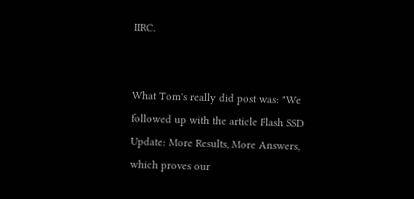IIRC.


What Tom's really did post was: "We followed up with the article Flash SSD Update: More Results, More Answers, which proves our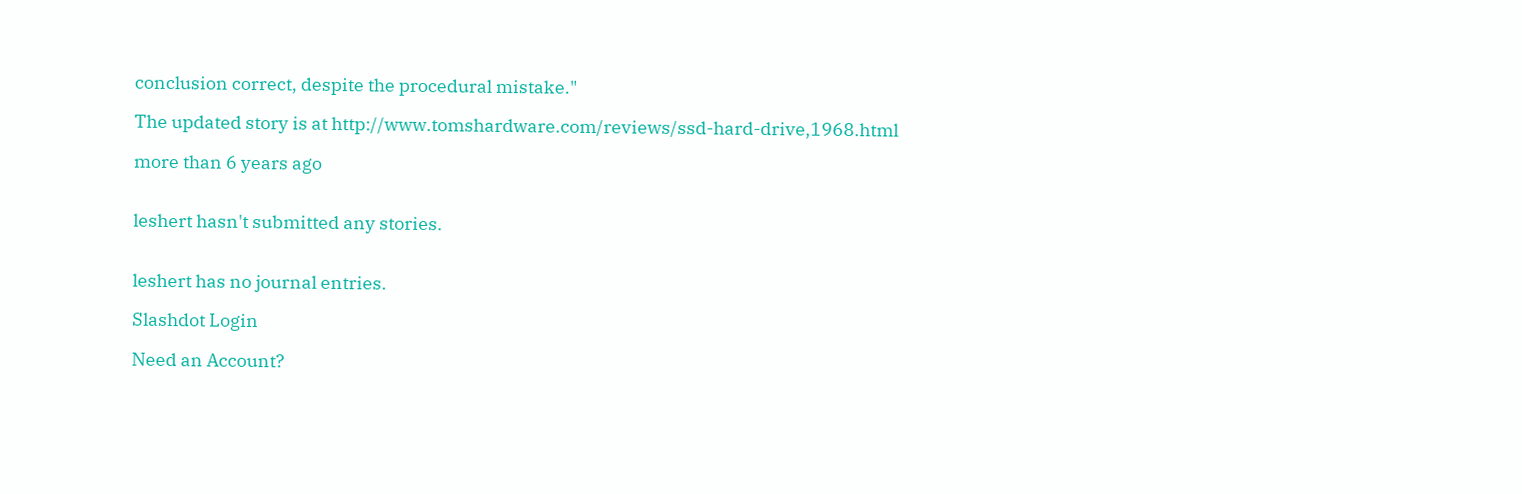conclusion correct, despite the procedural mistake."

The updated story is at http://www.tomshardware.com/reviews/ssd-hard-drive,1968.html

more than 6 years ago


leshert hasn't submitted any stories.


leshert has no journal entries.

Slashdot Login

Need an Account?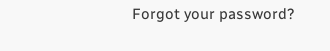Forgot your password?